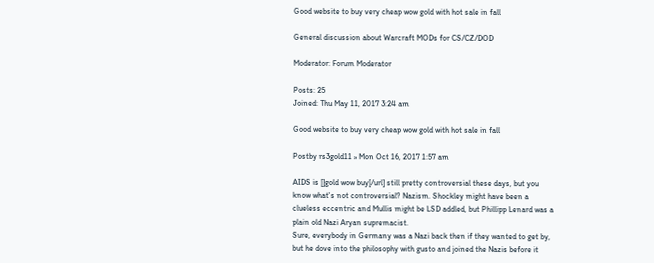Good website to buy very cheap wow gold with hot sale in fall

General discussion about Warcraft MODs for CS/CZ/DOD

Moderator: Forum Moderator

Posts: 25
Joined: Thu May 11, 2017 3:24 am

Good website to buy very cheap wow gold with hot sale in fall

Postby rs3gold11 » Mon Oct 16, 2017 1:57 am

AIDS is []gold wow buy[/url] still pretty controversial these days, but you know what's not controversial? Nazism. Shockley might have been a clueless eccentric and Mullis might be LSD addled, but Phillipp Lenard was a plain old Nazi Aryan supremacist.
Sure, everybody in Germany was a Nazi back then if they wanted to get by, but he dove into the philosophy with gusto and joined the Nazis before it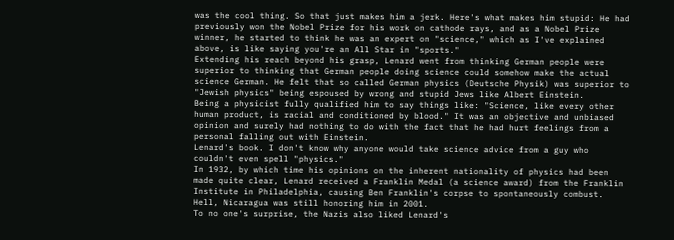was the cool thing. So that just makes him a jerk. Here's what makes him stupid: He had previously won the Nobel Prize for his work on cathode rays, and as a Nobel Prize winner, he started to think he was an expert on "science," which as I've explained above, is like saying you're an All Star in "sports."
Extending his reach beyond his grasp, Lenard went from thinking German people were superior to thinking that German people doing science could somehow make the actual science German. He felt that so called German physics (Deutsche Physik) was superior to "Jewish physics" being espoused by wrong and stupid Jews like Albert Einstein.
Being a physicist fully qualified him to say things like: "Science, like every other human product, is racial and conditioned by blood." It was an objective and unbiased opinion and surely had nothing to do with the fact that he had hurt feelings from a personal falling out with Einstein.
Lenard's book. I don't know why anyone would take science advice from a guy who couldn't even spell "physics."
In 1932, by which time his opinions on the inherent nationality of physics had been made quite clear, Lenard received a Franklin Medal (a science award) from the Franklin Institute in Philadelphia, causing Ben Franklin's corpse to spontaneously combust.
Hell, Nicaragua was still honoring him in 2001.
To no one's surprise, the Nazis also liked Lenard's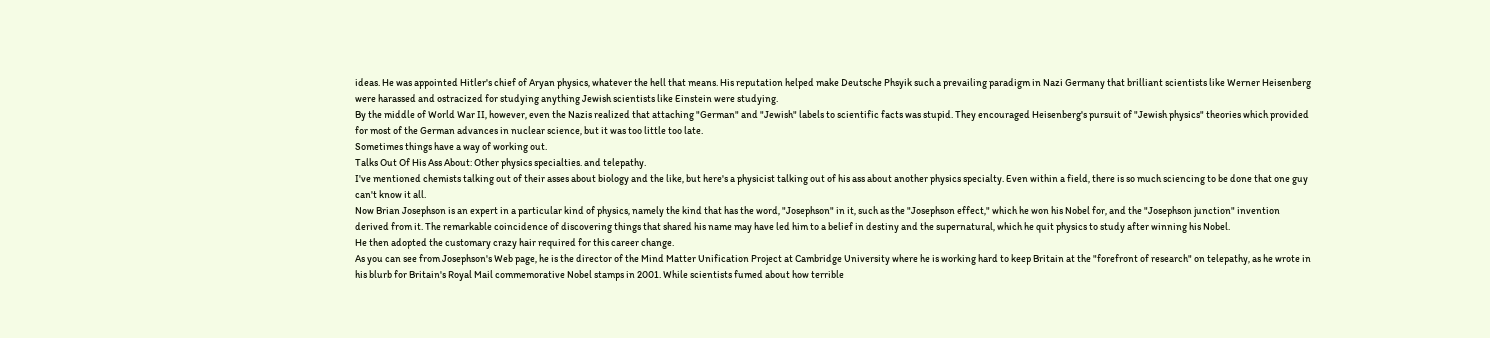ideas. He was appointed Hitler's chief of Aryan physics, whatever the hell that means. His reputation helped make Deutsche Phsyik such a prevailing paradigm in Nazi Germany that brilliant scientists like Werner Heisenberg were harassed and ostracized for studying anything Jewish scientists like Einstein were studying.
By the middle of World War II, however, even the Nazis realized that attaching "German" and "Jewish" labels to scientific facts was stupid. They encouraged Heisenberg's pursuit of "Jewish physics" theories which provided for most of the German advances in nuclear science, but it was too little too late.
Sometimes things have a way of working out.
Talks Out Of His Ass About: Other physics specialties. and telepathy.
I've mentioned chemists talking out of their asses about biology and the like, but here's a physicist talking out of his ass about another physics specialty. Even within a field, there is so much sciencing to be done that one guy can't know it all.
Now Brian Josephson is an expert in a particular kind of physics, namely the kind that has the word, "Josephson" in it, such as the "Josephson effect," which he won his Nobel for, and the "Josephson junction" invention derived from it. The remarkable coincidence of discovering things that shared his name may have led him to a belief in destiny and the supernatural, which he quit physics to study after winning his Nobel.
He then adopted the customary crazy hair required for this career change.
As you can see from Josephson's Web page, he is the director of the Mind Matter Unification Project at Cambridge University where he is working hard to keep Britain at the "forefront of research" on telepathy, as he wrote in his blurb for Britain's Royal Mail commemorative Nobel stamps in 2001. While scientists fumed about how terrible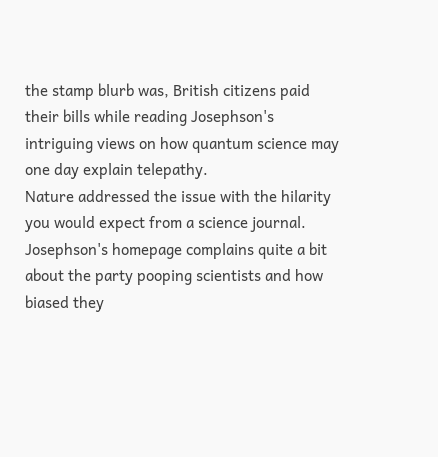the stamp blurb was, British citizens paid their bills while reading Josephson's intriguing views on how quantum science may one day explain telepathy.
Nature addressed the issue with the hilarity you would expect from a science journal.
Josephson's homepage complains quite a bit about the party pooping scientists and how biased they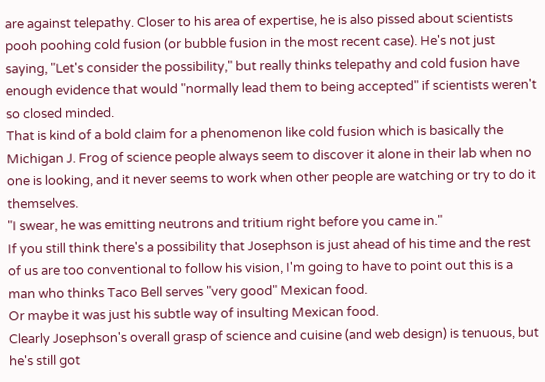are against telepathy. Closer to his area of expertise, he is also pissed about scientists pooh poohing cold fusion (or bubble fusion in the most recent case). He's not just saying, "Let's consider the possibility," but really thinks telepathy and cold fusion have enough evidence that would "normally lead them to being accepted" if scientists weren't so closed minded.
That is kind of a bold claim for a phenomenon like cold fusion which is basically the Michigan J. Frog of science people always seem to discover it alone in their lab when no one is looking, and it never seems to work when other people are watching or try to do it themselves.
"I swear, he was emitting neutrons and tritium right before you came in."
If you still think there's a possibility that Josephson is just ahead of his time and the rest of us are too conventional to follow his vision, I'm going to have to point out this is a man who thinks Taco Bell serves "very good" Mexican food.
Or maybe it was just his subtle way of insulting Mexican food.
Clearly Josephson's overall grasp of science and cuisine (and web design) is tenuous, but he's still got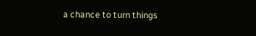a chance to turn things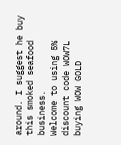around. I suggest he buy this smoked seafood business.
Welcome to using 5% discount code WOW7L buying WOW GOLD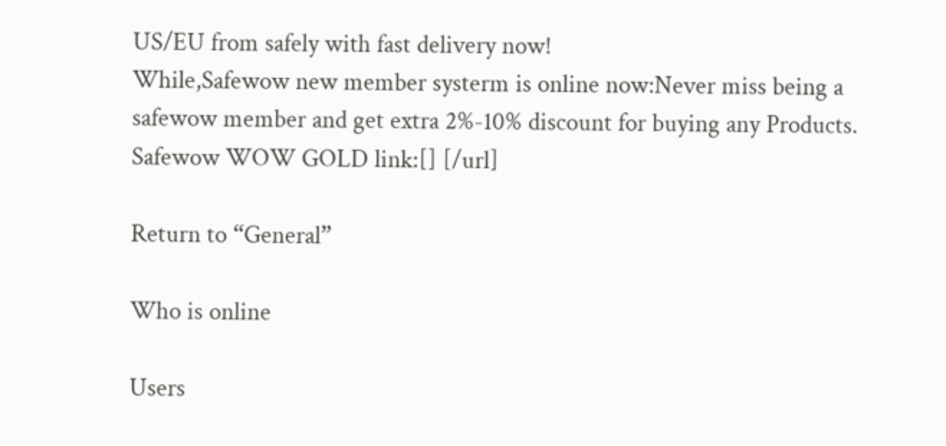US/EU from safely with fast delivery now!
While,Safewow new member systerm is online now:Never miss being a safewow member and get extra 2%-10% discount for buying any Products.
Safewow WOW GOLD link:[] [/url]

Return to “General”

Who is online

Users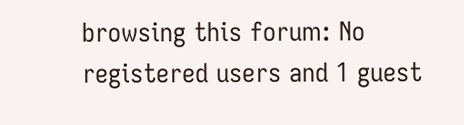browsing this forum: No registered users and 1 guest